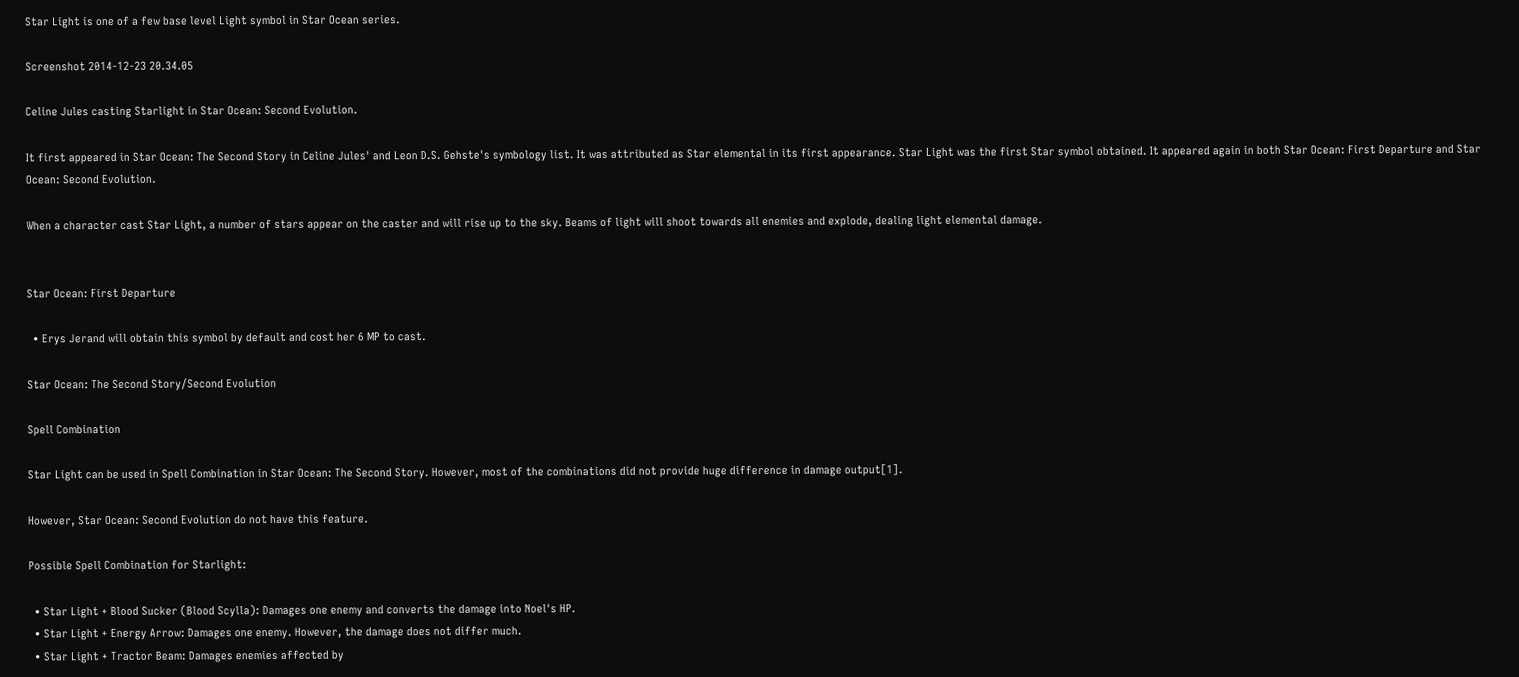Star Light is one of a few base level Light symbol in Star Ocean series.

Screenshot 2014-12-23 20.34.05

Celine Jules casting Starlight in Star Ocean: Second Evolution.

It first appeared in Star Ocean: The Second Story in Celine Jules' and Leon D.S. Gehste's symbology list. It was attributed as Star elemental in its first appearance. Star Light was the first Star symbol obtained. It appeared again in both Star Ocean: First Departure and Star Ocean: Second Evolution.

When a character cast Star Light, a number of stars appear on the caster and will rise up to the sky. Beams of light will shoot towards all enemies and explode, dealing light elemental damage.


Star Ocean: First Departure

  • Erys Jerand will obtain this symbol by default and cost her 6 MP to cast.

Star Ocean: The Second Story/Second Evolution

Spell Combination

Star Light can be used in Spell Combination in Star Ocean: The Second Story. However, most of the combinations did not provide huge difference in damage output[1].

However, Star Ocean: Second Evolution do not have this feature.

Possible Spell Combination for Starlight:

  • Star Light + Blood Sucker (Blood Scylla): Damages one enemy and converts the damage into Noel's HP.
  • Star Light + Energy Arrow: Damages one enemy. However, the damage does not differ much.
  • Star Light + Tractor Beam: Damages enemies affected by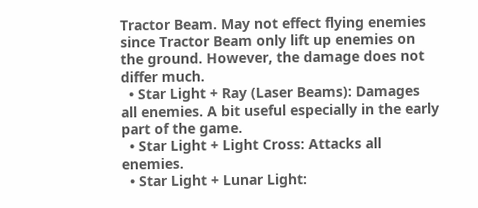Tractor Beam. May not effect flying enemies since Tractor Beam only lift up enemies on the ground. However, the damage does not differ much.
  • Star Light + Ray (Laser Beams): Damages all enemies. A bit useful especially in the early part of the game.
  • Star Light + Light Cross: Attacks all enemies.
  • Star Light + Lunar Light: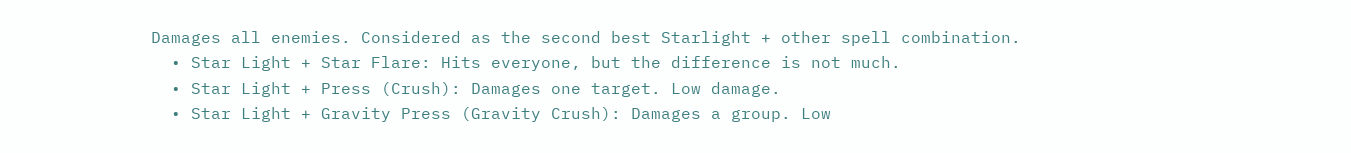Damages all enemies. Considered as the second best Starlight + other spell combination.
  • Star Light + Star Flare: Hits everyone, but the difference is not much.
  • Star Light + Press (Crush): Damages one target. Low damage.
  • Star Light + Gravity Press (Gravity Crush): Damages a group. Low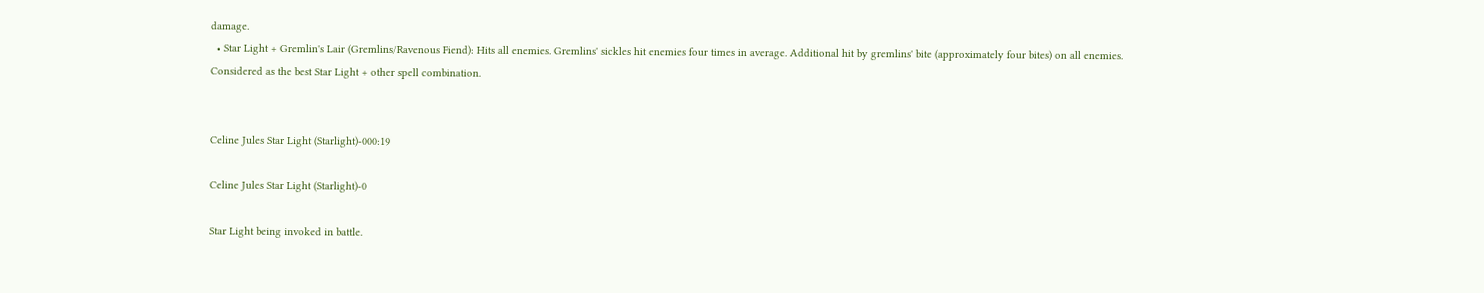damage.
  • Star Light + Gremlin's Lair (Gremlins/Ravenous Fiend): Hits all enemies. Gremlins' sickles hit enemies four times in average. Additional hit by gremlins' bite (approximately four bites) on all enemies. Considered as the best Star Light + other spell combination.


Celine Jules Star Light (Starlight)-000:19

Celine Jules Star Light (Starlight)-0

Star Light being invoked in battle.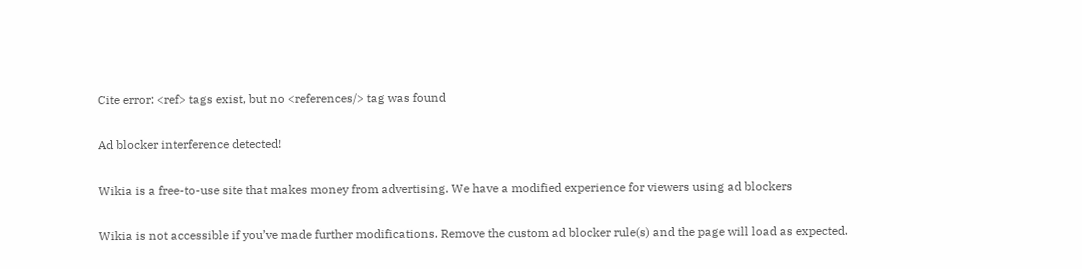Cite error: <ref> tags exist, but no <references/> tag was found

Ad blocker interference detected!

Wikia is a free-to-use site that makes money from advertising. We have a modified experience for viewers using ad blockers

Wikia is not accessible if you’ve made further modifications. Remove the custom ad blocker rule(s) and the page will load as expected.